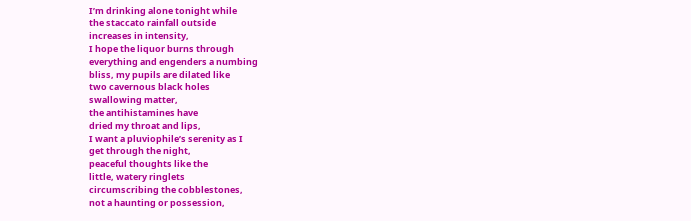I’m drinking alone tonight while
the staccato rainfall outside
increases in intensity,
I hope the liquor burns through
everything and engenders a numbing
bliss, my pupils are dilated like
two cavernous black holes
swallowing matter,
the antihistamines have
dried my throat and lips,
I want a pluviophile’s serenity as I
get through the night,
peaceful thoughts like the
little, watery ringlets
circumscribing the cobblestones,
not a haunting or possession,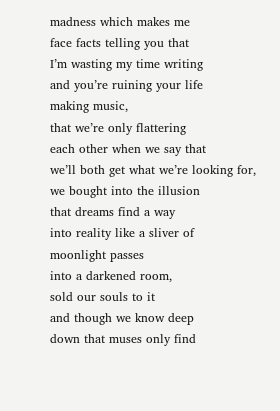madness which makes me
face facts telling you that
I’m wasting my time writing
and you’re ruining your life
making music,
that we’re only flattering
each other when we say that
we’ll both get what we’re looking for,
we bought into the illusion
that dreams find a way
into reality like a sliver of
moonlight passes
into a darkened room,
sold our souls to it
and though we know deep
down that muses only find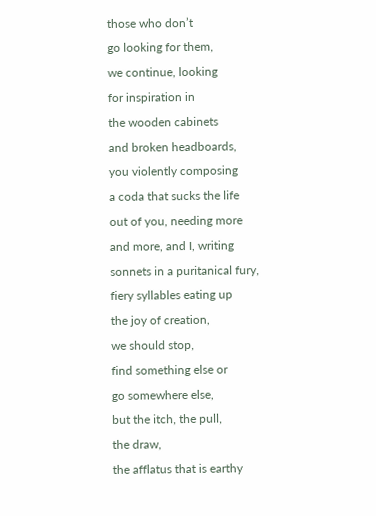those who don’t
go looking for them,
we continue, looking
for inspiration in
the wooden cabinets
and broken headboards,
you violently composing
a coda that sucks the life
out of you, needing more
and more, and I, writing
sonnets in a puritanical fury,
fiery syllables eating up
the joy of creation,
we should stop,
find something else or
go somewhere else,
but the itch, the pull,
the draw,
the afflatus that is earthy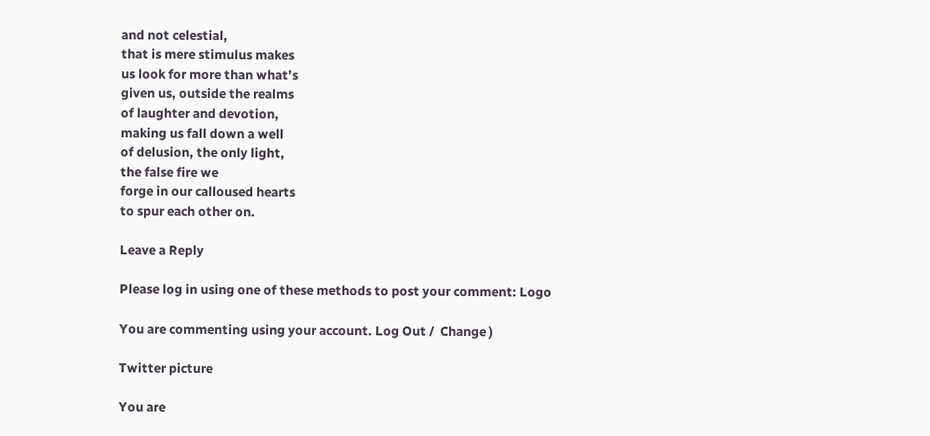and not celestial,
that is mere stimulus makes
us look for more than what’s
given us, outside the realms
of laughter and devotion,
making us fall down a well
of delusion, the only light,
the false fire we
forge in our calloused hearts
to spur each other on.

Leave a Reply

Please log in using one of these methods to post your comment: Logo

You are commenting using your account. Log Out /  Change )

Twitter picture

You are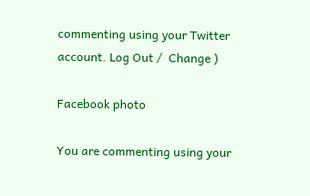commenting using your Twitter account. Log Out /  Change )

Facebook photo

You are commenting using your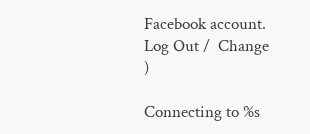Facebook account. Log Out /  Change )

Connecting to %s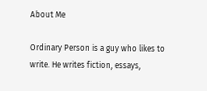About Me

Ordinary Person is a guy who likes to write. He writes fiction, essays,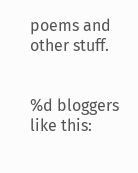poems and other stuff.


%d bloggers like this: